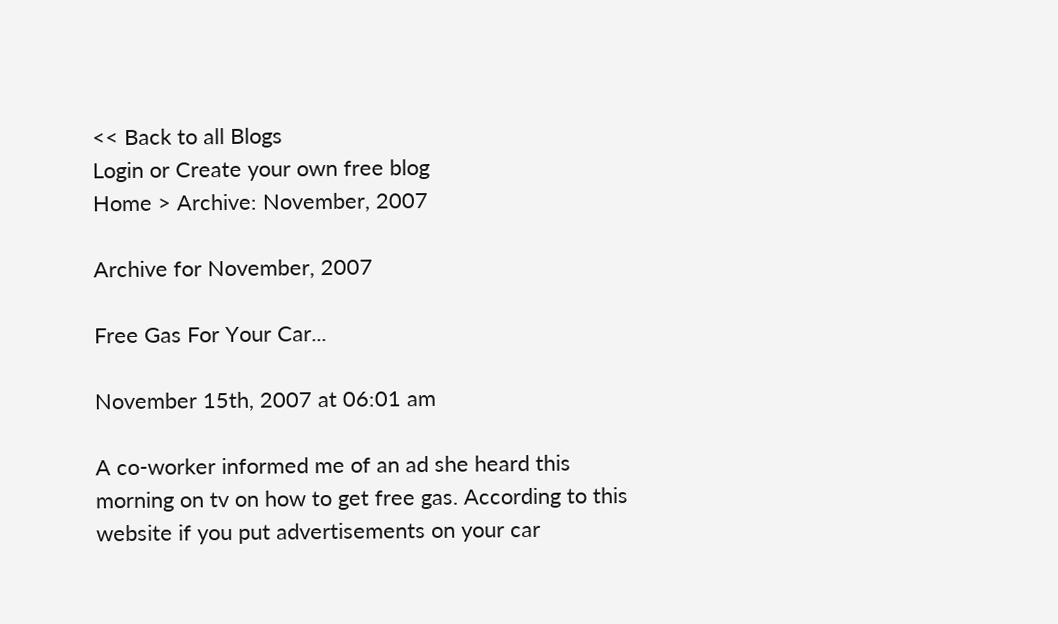<< Back to all Blogs
Login or Create your own free blog
Home > Archive: November, 2007

Archive for November, 2007

Free Gas For Your Car...

November 15th, 2007 at 06:01 am

A co-worker informed me of an ad she heard this morning on tv on how to get free gas. According to this website if you put advertisements on your car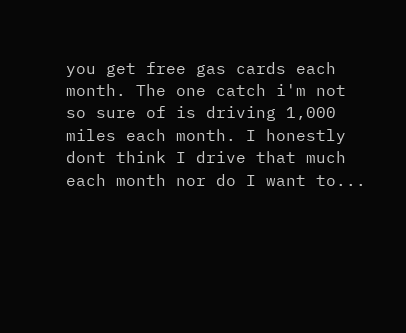you get free gas cards each month. The one catch i'm not so sure of is driving 1,000 miles each month. I honestly dont think I drive that much each month nor do I want to...